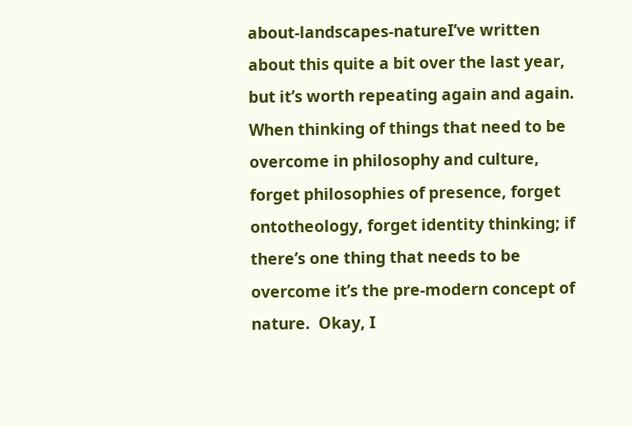about-landscapes-natureI’ve written about this quite a bit over the last year, but it’s worth repeating again and again.  When thinking of things that need to be overcome in philosophy and culture, forget philosophies of presence, forget ontotheology, forget identity thinking; if there’s one thing that needs to be overcome it’s the pre-modern concept of nature.  Okay, I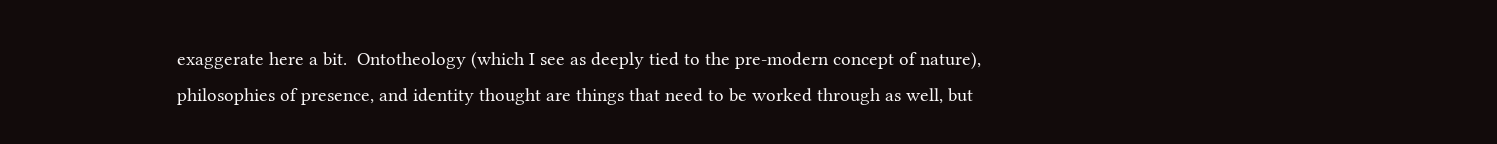exaggerate here a bit.  Ontotheology (which I see as deeply tied to the pre-modern concept of nature), philosophies of presence, and identity thought are things that need to be worked through as well, but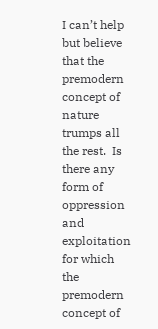I can’t help but believe that the premodern concept of nature trumps all the rest.  Is there any form of oppression and exploitation for which the premodern concept of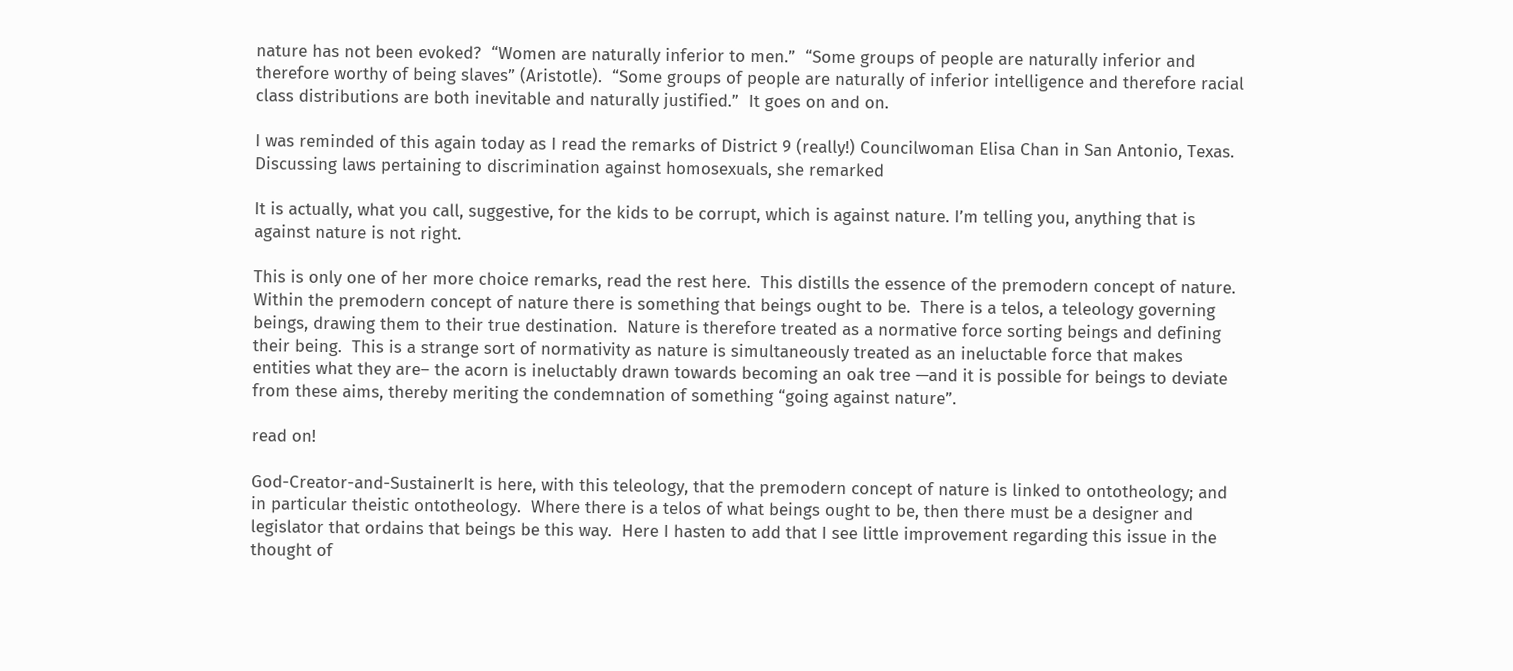nature has not been evoked?  “Women are naturally inferior to men.”  “Some groups of people are naturally inferior and therefore worthy of being slaves” (Aristotle).  “Some groups of people are naturally of inferior intelligence and therefore racial class distributions are both inevitable and naturally justified.”  It goes on and on.

I was reminded of this again today as I read the remarks of District 9 (really!) Councilwoman Elisa Chan in San Antonio, Texas.  Discussing laws pertaining to discrimination against homosexuals, she remarked

It is actually, what you call, suggestive, for the kids to be corrupt, which is against nature. I’m telling you, anything that is against nature is not right.

This is only one of her more choice remarks, read the rest here.  This distills the essence of the premodern concept of nature.  Within the premodern concept of nature there is something that beings ought to be.  There is a telos, a teleology governing beings, drawing them to their true destination.  Nature is therefore treated as a normative force sorting beings and defining their being.  This is a strange sort of normativity as nature is simultaneously treated as an ineluctable force that makes entities what they are– the acorn is ineluctably drawn towards becoming an oak tree —and it is possible for beings to deviate from these aims, thereby meriting the condemnation of something “going against nature”.

read on!

God-Creator-and-SustainerIt is here, with this teleology, that the premodern concept of nature is linked to ontotheology; and in particular theistic ontotheology.  Where there is a telos of what beings ought to be, then there must be a designer and legislator that ordains that beings be this way.  Here I hasten to add that I see little improvement regarding this issue in the thought of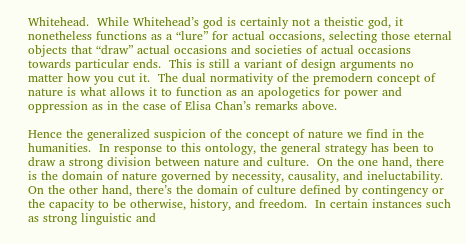Whitehead.  While Whitehead’s god is certainly not a theistic god, it nonetheless functions as a “lure” for actual occasions, selecting those eternal objects that “draw” actual occasions and societies of actual occasions towards particular ends.  This is still a variant of design arguments no matter how you cut it.  The dual normativity of the premodern concept of nature is what allows it to function as an apologetics for power and oppression as in the case of Elisa Chan’s remarks above.

Hence the generalized suspicion of the concept of nature we find in the humanities.  In response to this ontology, the general strategy has been to draw a strong division between nature and culture.  On the one hand, there is the domain of nature governed by necessity, causality, and ineluctability.  On the other hand, there’s the domain of culture defined by contingency or the capacity to be otherwise, history, and freedom.  In certain instances such as strong linguistic and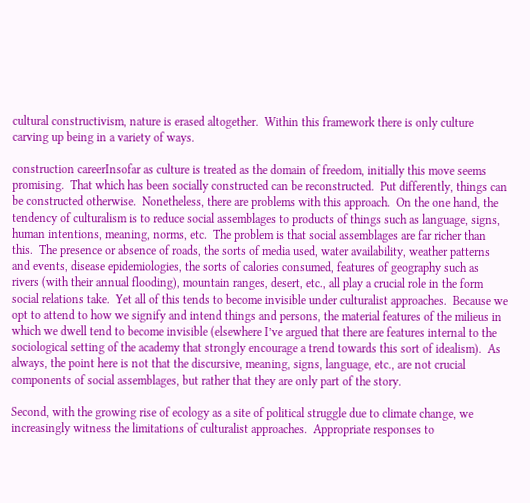cultural constructivism, nature is erased altogether.  Within this framework there is only culture carving up being in a variety of ways.

construction careerInsofar as culture is treated as the domain of freedom, initially this move seems promising.  That which has been socially constructed can be reconstructed.  Put differently, things can be constructed otherwise.  Nonetheless, there are problems with this approach.  On the one hand, the tendency of culturalism is to reduce social assemblages to products of things such as language, signs, human intentions, meaning, norms, etc.  The problem is that social assemblages are far richer than this.  The presence or absence of roads, the sorts of media used, water availability, weather patterns and events, disease epidemiologies, the sorts of calories consumed, features of geography such as rivers (with their annual flooding), mountain ranges, desert, etc., all play a crucial role in the form social relations take.  Yet all of this tends to become invisible under culturalist approaches.  Because we opt to attend to how we signify and intend things and persons, the material features of the milieus in which we dwell tend to become invisible (elsewhere I’ve argued that there are features internal to the sociological setting of the academy that strongly encourage a trend towards this sort of idealism).  As always, the point here is not that the discursive, meaning, signs, language, etc., are not crucial components of social assemblages, but rather that they are only part of the story.

Second, with the growing rise of ecology as a site of political struggle due to climate change, we increasingly witness the limitations of culturalist approaches.  Appropriate responses to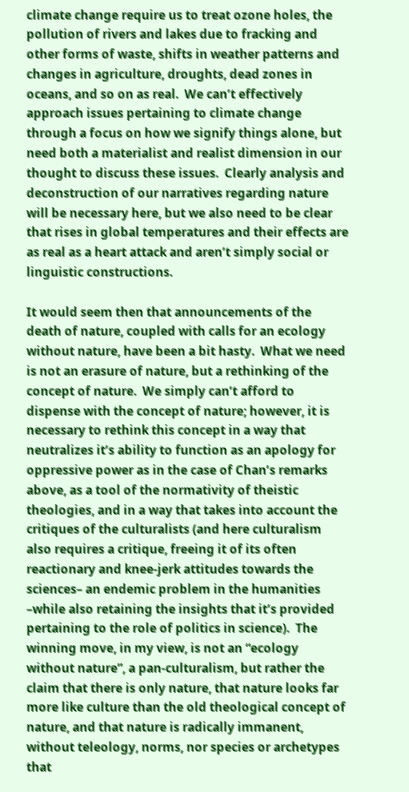climate change require us to treat ozone holes, the pollution of rivers and lakes due to fracking and other forms of waste, shifts in weather patterns and changes in agriculture, droughts, dead zones in oceans, and so on as real.  We can’t effectively approach issues pertaining to climate change through a focus on how we signify things alone, but need both a materialist and realist dimension in our thought to discuss these issues.  Clearly analysis and deconstruction of our narratives regarding nature will be necessary here, but we also need to be clear that rises in global temperatures and their effects are as real as a heart attack and aren’t simply social or linguistic constructions.

It would seem then that announcements of the death of nature, coupled with calls for an ecology without nature, have been a bit hasty.  What we need is not an erasure of nature, but a rethinking of the concept of nature.  We simply can’t afford to dispense with the concept of nature; however, it is necessary to rethink this concept in a way that neutralizes it’s ability to function as an apology for oppressive power as in the case of Chan’s remarks above, as a tool of the normativity of theistic theologies, and in a way that takes into account the critiques of the culturalists (and here culturalism also requires a critique, freeing it of its often reactionary and knee-jerk attitudes towards the sciences– an endemic problem in the humanities –while also retaining the insights that it’s provided pertaining to the role of politics in science).  The winning move, in my view, is not an “ecology without nature”, a pan-culturalism, but rather the claim that there is only nature, that nature looks far more like culture than the old theological concept of nature, and that nature is radically immanent, without teleology, norms, nor species or archetypes that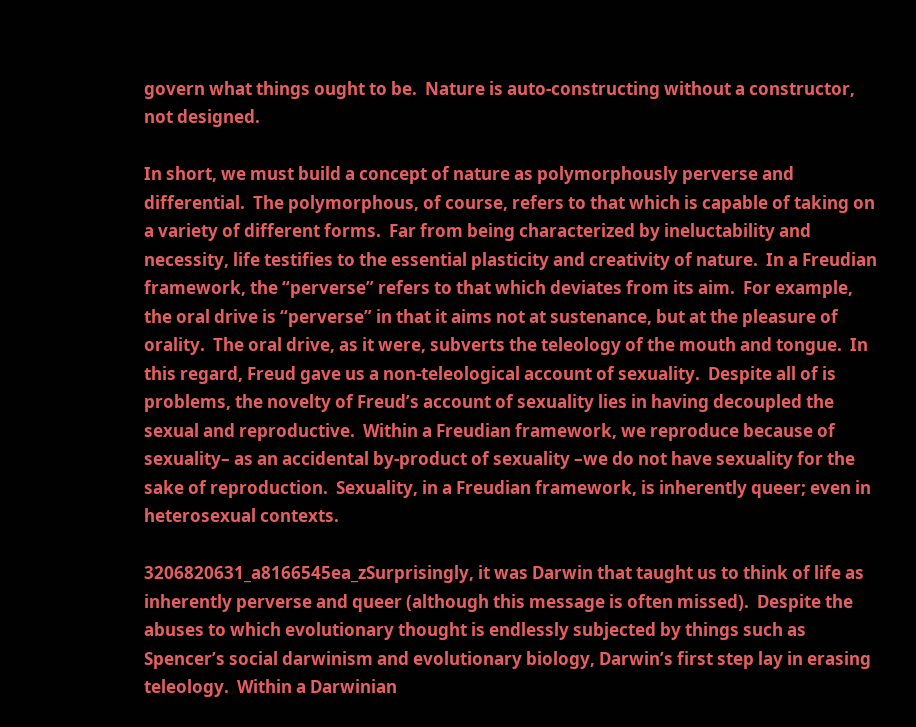govern what things ought to be.  Nature is auto-constructing without a constructor, not designed.

In short, we must build a concept of nature as polymorphously perverse and differential.  The polymorphous, of course, refers to that which is capable of taking on a variety of different forms.  Far from being characterized by ineluctability and necessity, life testifies to the essential plasticity and creativity of nature.  In a Freudian framework, the “perverse” refers to that which deviates from its aim.  For example, the oral drive is “perverse” in that it aims not at sustenance, but at the pleasure of orality.  The oral drive, as it were, subverts the teleology of the mouth and tongue.  In this regard, Freud gave us a non-teleological account of sexuality.  Despite all of is problems, the novelty of Freud’s account of sexuality lies in having decoupled the sexual and reproductive.  Within a Freudian framework, we reproduce because of sexuality– as an accidental by-product of sexuality –we do not have sexuality for the sake of reproduction.  Sexuality, in a Freudian framework, is inherently queer; even in heterosexual contexts.

3206820631_a8166545ea_zSurprisingly, it was Darwin that taught us to think of life as inherently perverse and queer (although this message is often missed).  Despite the abuses to which evolutionary thought is endlessly subjected by things such as Spencer’s social darwinism and evolutionary biology, Darwin’s first step lay in erasing teleology.  Within a Darwinian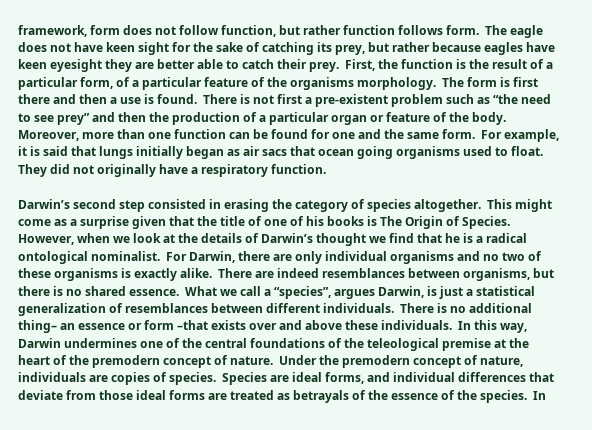framework, form does not follow function, but rather function follows form.  The eagle does not have keen sight for the sake of catching its prey, but rather because eagles have keen eyesight they are better able to catch their prey.  First, the function is the result of a particular form, of a particular feature of the organisms morphology.  The form is first there and then a use is found.  There is not first a pre-existent problem such as “the need to see prey” and then the production of a particular organ or feature of the body.  Moreover, more than one function can be found for one and the same form.  For example, it is said that lungs initially began as air sacs that ocean going organisms used to float.  They did not originally have a respiratory function.

Darwin’s second step consisted in erasing the category of species altogether.  This might come as a surprise given that the title of one of his books is The Origin of Species.  However, when we look at the details of Darwin’s thought we find that he is a radical ontological nominalist.  For Darwin, there are only individual organisms and no two of these organisms is exactly alike.  There are indeed resemblances between organisms, but there is no shared essence.  What we call a “species”, argues Darwin, is just a statistical generalization of resemblances between different individuals.  There is no additional thing– an essence or form –that exists over and above these individuals.  In this way, Darwin undermines one of the central foundations of the teleological premise at the heart of the premodern concept of nature.  Under the premodern concept of nature, individuals are copies of species.  Species are ideal forms, and individual differences that deviate from those ideal forms are treated as betrayals of the essence of the species.  In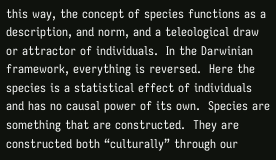this way, the concept of species functions as a description, and norm, and a teleological draw or attractor of individuals.  In the Darwinian framework, everything is reversed.  Here the species is a statistical effect of individuals and has no causal power of its own.  Species are something that are constructed.  They are constructed both “culturally” through our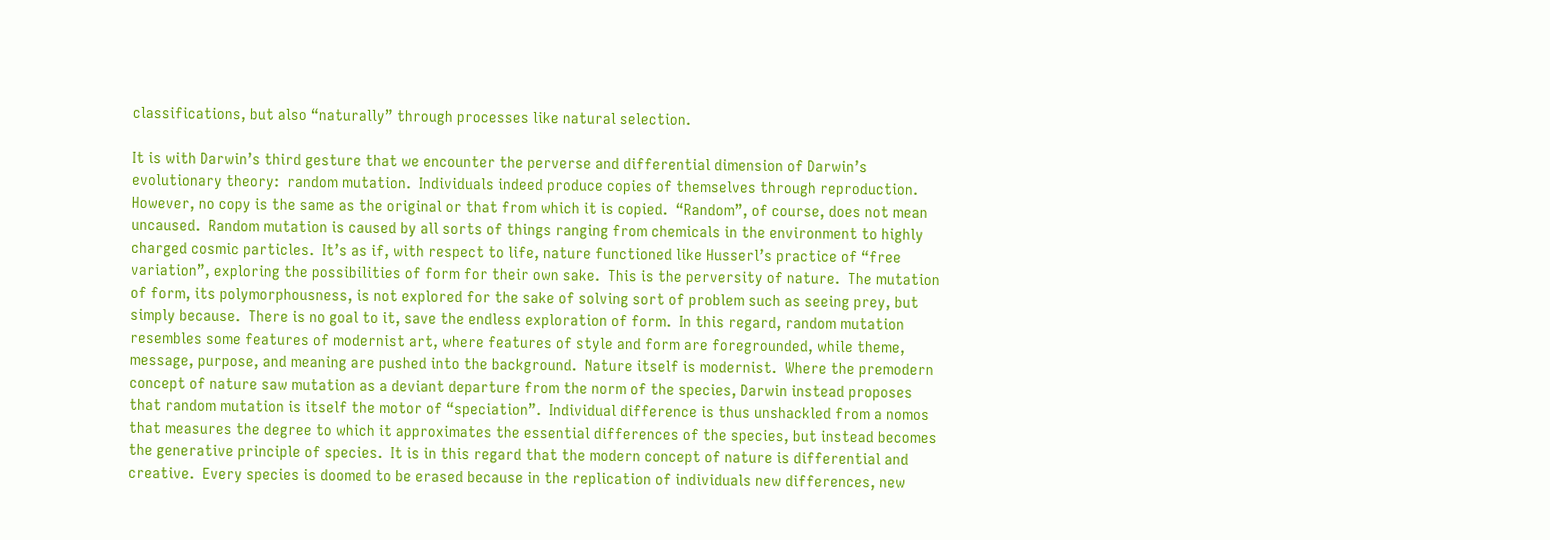classifications, but also “naturally” through processes like natural selection.

It is with Darwin’s third gesture that we encounter the perverse and differential dimension of Darwin’s evolutionary theory:  random mutation.  Individuals indeed produce copies of themselves through reproduction.  However, no copy is the same as the original or that from which it is copied.  “Random”, of course, does not mean uncaused.  Random mutation is caused by all sorts of things ranging from chemicals in the environment to highly charged cosmic particles.  It’s as if, with respect to life, nature functioned like Husserl’s practice of “free variation”, exploring the possibilities of form for their own sake.  This is the perversity of nature.  The mutation of form, its polymorphousness, is not explored for the sake of solving sort of problem such as seeing prey, but simply because.  There is no goal to it, save the endless exploration of form.  In this regard, random mutation resembles some features of modernist art, where features of style and form are foregrounded, while theme, message, purpose, and meaning are pushed into the background.  Nature itself is modernist.  Where the premodern concept of nature saw mutation as a deviant departure from the norm of the species, Darwin instead proposes that random mutation is itself the motor of “speciation”.  Individual difference is thus unshackled from a nomos that measures the degree to which it approximates the essential differences of the species, but instead becomes the generative principle of species.  It is in this regard that the modern concept of nature is differential and creative.  Every species is doomed to be erased because in the replication of individuals new differences, new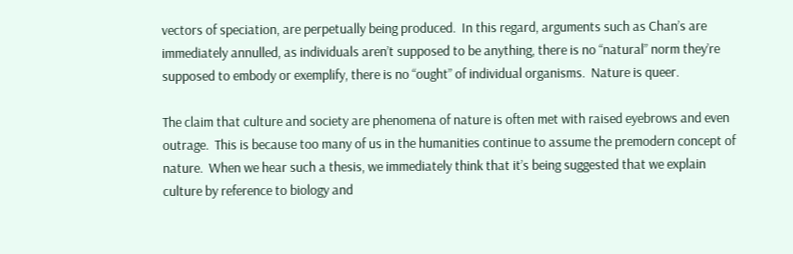vectors of speciation, are perpetually being produced.  In this regard, arguments such as Chan’s are immediately annulled, as individuals aren’t supposed to be anything, there is no “natural” norm they’re supposed to embody or exemplify, there is no “ought” of individual organisms.  Nature is queer.

The claim that culture and society are phenomena of nature is often met with raised eyebrows and even outrage.  This is because too many of us in the humanities continue to assume the premodern concept of nature.  When we hear such a thesis, we immediately think that it’s being suggested that we explain culture by reference to biology and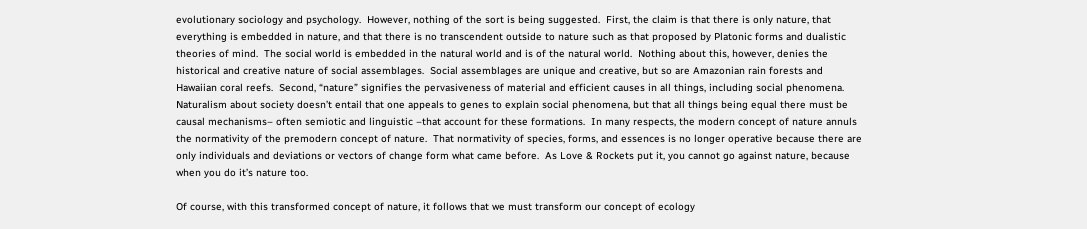evolutionary sociology and psychology.  However, nothing of the sort is being suggested.  First, the claim is that there is only nature, that everything is embedded in nature, and that there is no transcendent outside to nature such as that proposed by Platonic forms and dualistic theories of mind.  The social world is embedded in the natural world and is of the natural world.  Nothing about this, however, denies the historical and creative nature of social assemblages.  Social assemblages are unique and creative, but so are Amazonian rain forests and Hawaiian coral reefs.  Second, “nature” signifies the pervasiveness of material and efficient causes in all things, including social phenomena.  Naturalism about society doesn’t entail that one appeals to genes to explain social phenomena, but that all things being equal there must be causal mechanisms– often semiotic and linguistic –that account for these formations.  In many respects, the modern concept of nature annuls the normativity of the premodern concept of nature.  That normativity of species, forms, and essences is no longer operative because there are only individuals and deviations or vectors of change form what came before.  As Love & Rockets put it, you cannot go against nature, because when you do it’s nature too.

Of course, with this transformed concept of nature, it follows that we must transform our concept of ecology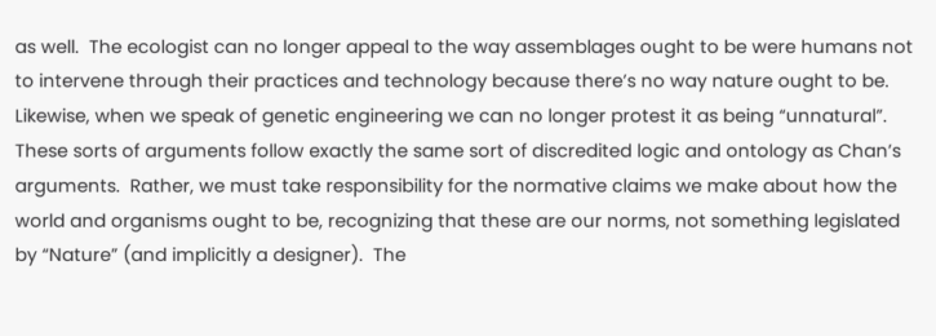as well.  The ecologist can no longer appeal to the way assemblages ought to be were humans not to intervene through their practices and technology because there’s no way nature ought to be.  Likewise, when we speak of genetic engineering we can no longer protest it as being “unnatural”.  These sorts of arguments follow exactly the same sort of discredited logic and ontology as Chan’s arguments.  Rather, we must take responsibility for the normative claims we make about how the world and organisms ought to be, recognizing that these are our norms, not something legislated by “Nature” (and implicitly a designer).  The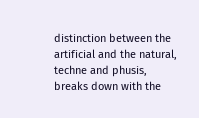distinction between the artificial and the natural, techne and phusis, breaks down with the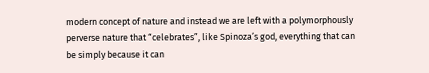modern concept of nature and instead we are left with a polymorphously perverse nature that “celebrates”, like Spinoza’s god, everything that can be simply because it can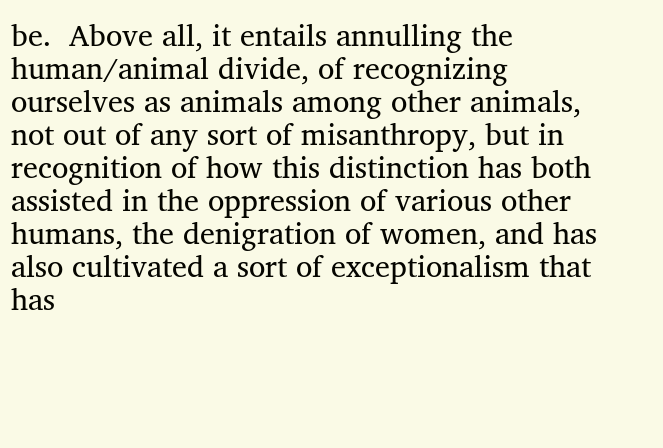be.  Above all, it entails annulling the human/animal divide, of recognizing ourselves as animals among other animals, not out of any sort of misanthropy, but in recognition of how this distinction has both assisted in the oppression of various other humans, the denigration of women, and has also cultivated a sort of exceptionalism that has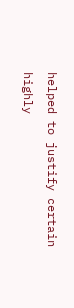helped to justify certain highly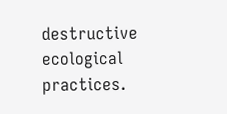destructive ecological practices.